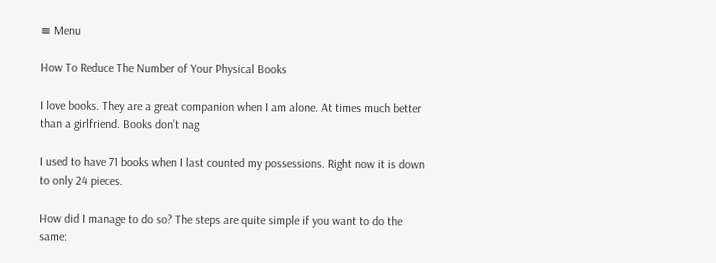≡ Menu

How To Reduce The Number of Your Physical Books

I love books. They are a great companion when I am alone. At times much better than a girlfriend. Books don’t nag

I used to have 71 books when I last counted my possessions. Right now it is down to only 24 pieces.

How did I manage to do so? The steps are quite simple if you want to do the same: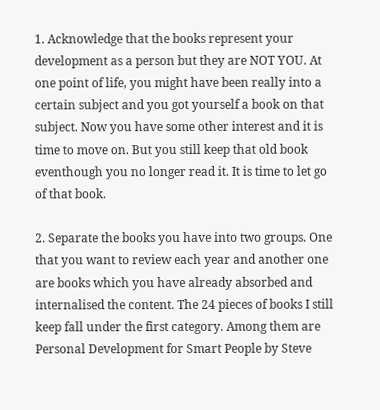1. Acknowledge that the books represent your development as a person but they are NOT YOU. At one point of life, you might have been really into a certain subject and you got yourself a book on that subject. Now you have some other interest and it is time to move on. But you still keep that old book eventhough you no longer read it. It is time to let go of that book.

2. Separate the books you have into two groups. One that you want to review each year and another one are books which you have already absorbed and internalised the content. The 24 pieces of books I still keep fall under the first category. Among them are Personal Development for Smart People by Steve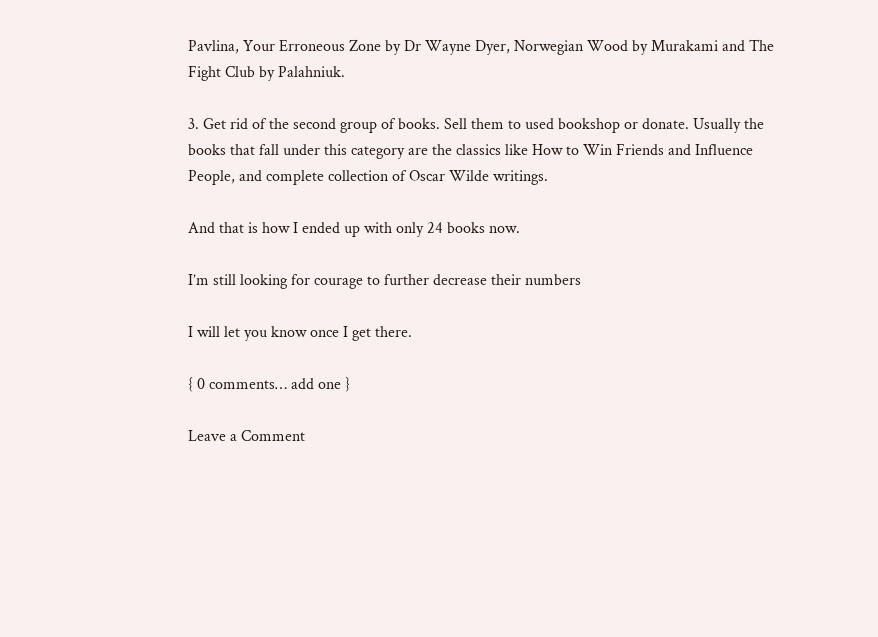Pavlina, Your Erroneous Zone by Dr Wayne Dyer, Norwegian Wood by Murakami and The Fight Club by Palahniuk.

3. Get rid of the second group of books. Sell them to used bookshop or donate. Usually the books that fall under this category are the classics like How to Win Friends and Influence People, and complete collection of Oscar Wilde writings.

And that is how I ended up with only 24 books now.

I’m still looking for courage to further decrease their numbers

I will let you know once I get there.

{ 0 comments… add one }

Leave a Comment